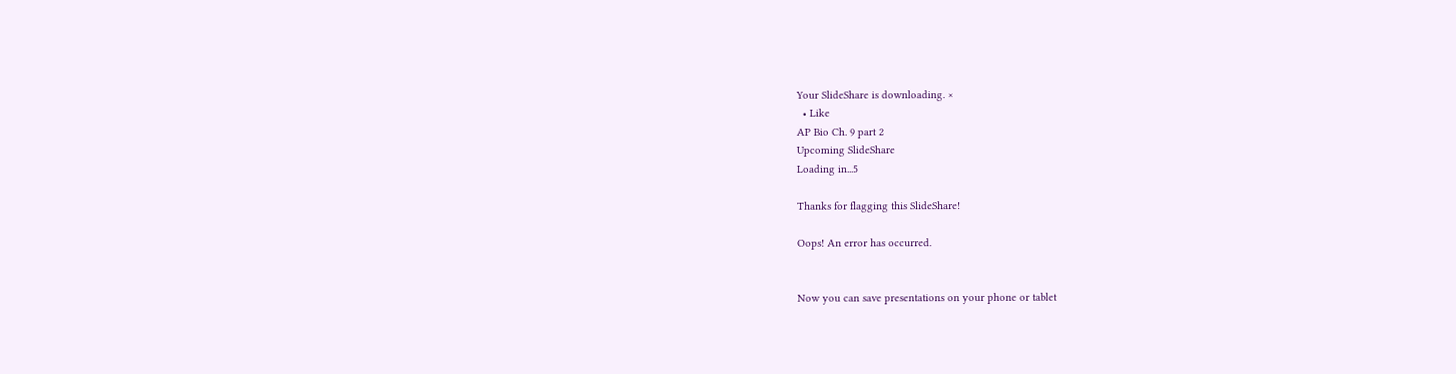Your SlideShare is downloading. ×
  • Like
AP Bio Ch. 9 part 2
Upcoming SlideShare
Loading in...5

Thanks for flagging this SlideShare!

Oops! An error has occurred.


Now you can save presentations on your phone or tablet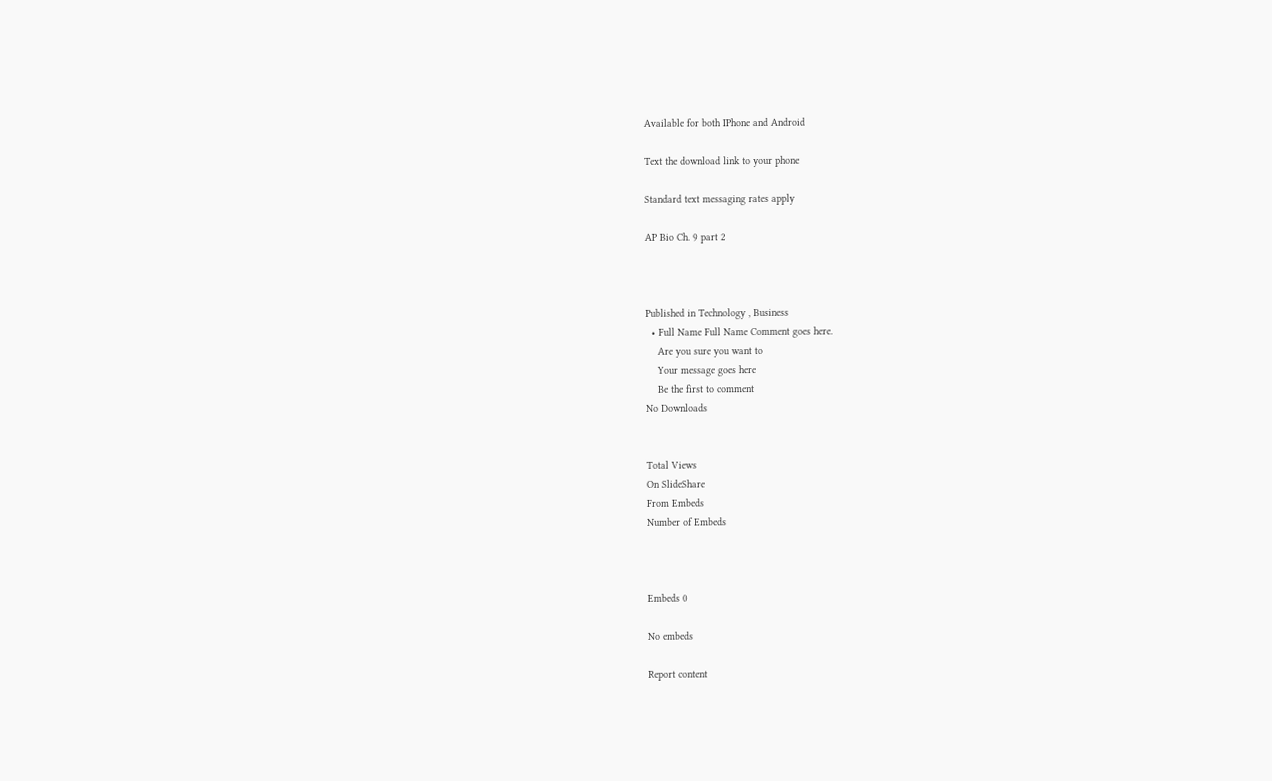Available for both IPhone and Android

Text the download link to your phone

Standard text messaging rates apply

AP Bio Ch. 9 part 2



Published in Technology , Business
  • Full Name Full Name Comment goes here.
    Are you sure you want to
    Your message goes here
    Be the first to comment
No Downloads


Total Views
On SlideShare
From Embeds
Number of Embeds



Embeds 0

No embeds

Report content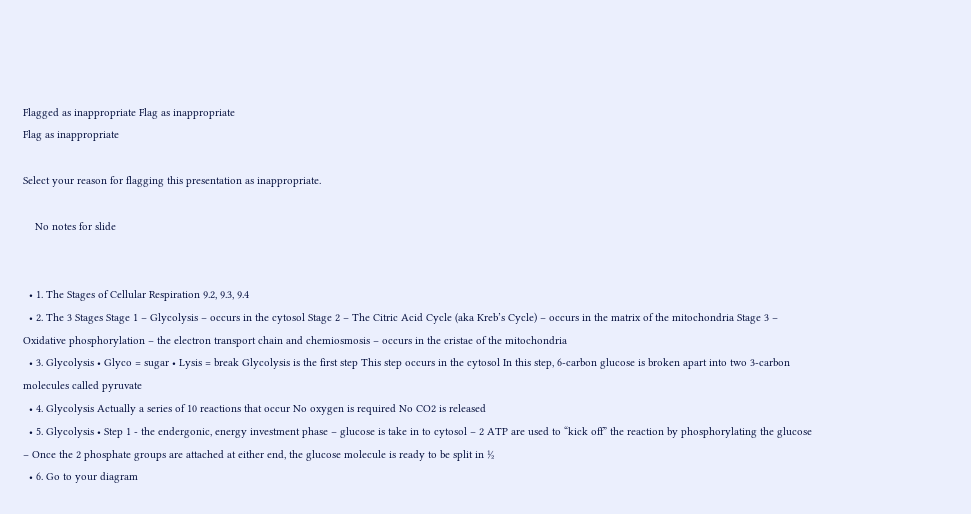Flagged as inappropriate Flag as inappropriate
Flag as inappropriate

Select your reason for flagging this presentation as inappropriate.

    No notes for slide


  • 1. The Stages of Cellular Respiration 9.2, 9.3, 9.4
  • 2. The 3 Stages Stage 1 – Glycolysis – occurs in the cytosol Stage 2 – The Citric Acid Cycle (aka Kreb’s Cycle) – occurs in the matrix of the mitochondria Stage 3 – Oxidative phosphorylation – the electron transport chain and chemiosmosis – occurs in the cristae of the mitochondria
  • 3. Glycolysis • Glyco = sugar • Lysis = break Glycolysis is the first step This step occurs in the cytosol In this step, 6-carbon glucose is broken apart into two 3-carbon molecules called pyruvate
  • 4. Glycolysis Actually a series of 10 reactions that occur No oxygen is required No CO2 is released
  • 5. Glycolysis • Step 1 - the endergonic, energy investment phase – glucose is take in to cytosol – 2 ATP are used to “kick off” the reaction by phosphorylating the glucose – Once the 2 phosphate groups are attached at either end, the glucose molecule is ready to be split in ½
  • 6. Go to your diagram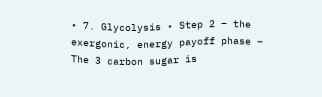• 7. Glycolysis • Step 2 – the exergonic, energy payoff phase – The 3 carbon sugar is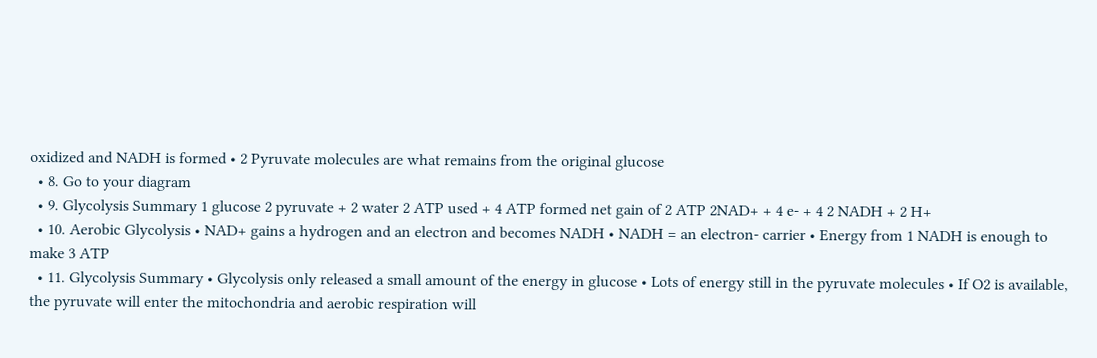oxidized and NADH is formed • 2 Pyruvate molecules are what remains from the original glucose
  • 8. Go to your diagram
  • 9. Glycolysis Summary 1 glucose 2 pyruvate + 2 water 2 ATP used + 4 ATP formed net gain of 2 ATP 2NAD+ + 4 e- + 4 2 NADH + 2 H+
  • 10. Aerobic Glycolysis • NAD+ gains a hydrogen and an electron and becomes NADH • NADH = an electron‑ carrier • Energy from 1 NADH is enough to make 3 ATP
  • 11. Glycolysis Summary • Glycolysis only released a small amount of the energy in glucose • Lots of energy still in the pyruvate molecules • If O2 is available, the pyruvate will enter the mitochondria and aerobic respiration will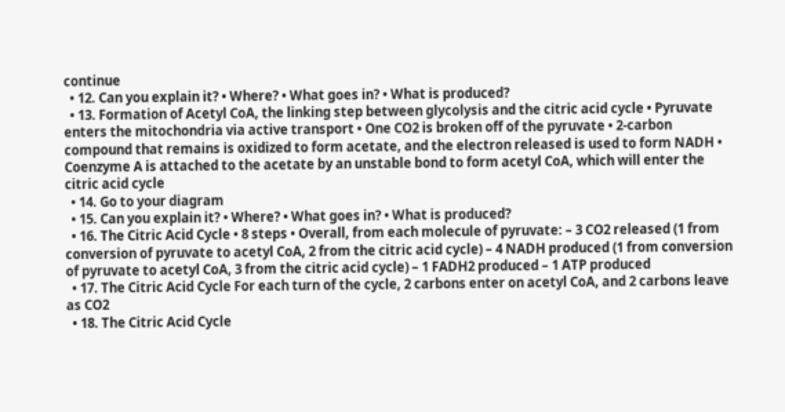continue
  • 12. Can you explain it? • Where? • What goes in? • What is produced?
  • 13. Formation of Acetyl CoA, the linking step between glycolysis and the citric acid cycle • Pyruvate enters the mitochondria via active transport • One CO2 is broken off of the pyruvate • 2-carbon compound that remains is oxidized to form acetate, and the electron released is used to form NADH • Coenzyme A is attached to the acetate by an unstable bond to form acetyl CoA, which will enter the citric acid cycle
  • 14. Go to your diagram
  • 15. Can you explain it? • Where? • What goes in? • What is produced?
  • 16. The Citric Acid Cycle • 8 steps • Overall, from each molecule of pyruvate: – 3 CO2 released (1 from conversion of pyruvate to acetyl CoA, 2 from the citric acid cycle) – 4 NADH produced (1 from conversion of pyruvate to acetyl CoA, 3 from the citric acid cycle) – 1 FADH2 produced – 1 ATP produced
  • 17. The Citric Acid Cycle For each turn of the cycle, 2 carbons enter on acetyl CoA, and 2 carbons leave as CO2
  • 18. The Citric Acid Cycle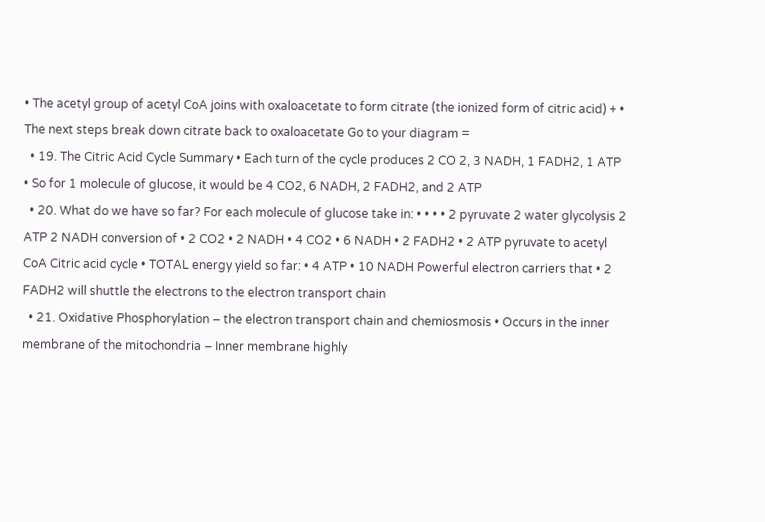• The acetyl group of acetyl CoA joins with oxaloacetate to form citrate (the ionized form of citric acid) + • The next steps break down citrate back to oxaloacetate Go to your diagram =
  • 19. The Citric Acid Cycle Summary • Each turn of the cycle produces 2 CO 2, 3 NADH, 1 FADH2, 1 ATP • So for 1 molecule of glucose, it would be 4 CO2, 6 NADH, 2 FADH2, and 2 ATP
  • 20. What do we have so far? For each molecule of glucose take in: • • • • 2 pyruvate 2 water glycolysis 2 ATP 2 NADH conversion of • 2 CO2 • 2 NADH • 4 CO2 • 6 NADH • 2 FADH2 • 2 ATP pyruvate to acetyl CoA Citric acid cycle • TOTAL energy yield so far: • 4 ATP • 10 NADH Powerful electron carriers that • 2 FADH2 will shuttle the electrons to the electron transport chain
  • 21. Oxidative Phosphorylation – the electron transport chain and chemiosmosis • Occurs in the inner membrane of the mitochondria – Inner membrane highly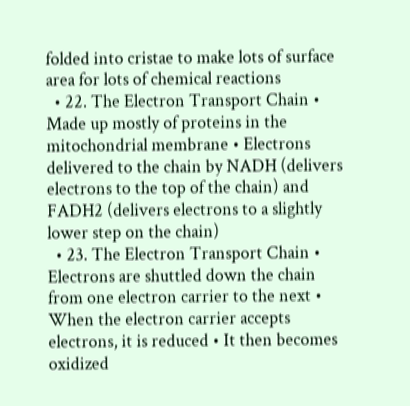folded into cristae to make lots of surface area for lots of chemical reactions
  • 22. The Electron Transport Chain • Made up mostly of proteins in the mitochondrial membrane • Electrons delivered to the chain by NADH (delivers electrons to the top of the chain) and FADH2 (delivers electrons to a slightly lower step on the chain)
  • 23. The Electron Transport Chain • Electrons are shuttled down the chain from one electron carrier to the next • When the electron carrier accepts electrons, it is reduced • It then becomes oxidized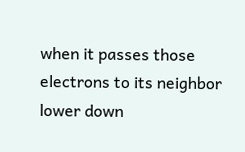when it passes those electrons to its neighbor lower down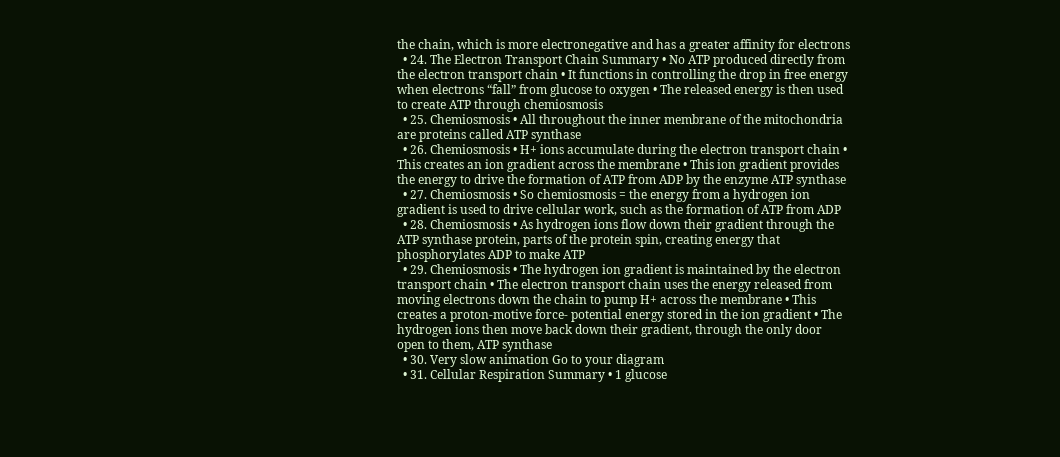the chain, which is more electronegative and has a greater affinity for electrons
  • 24. The Electron Transport Chain Summary • No ATP produced directly from the electron transport chain • It functions in controlling the drop in free energy when electrons “fall” from glucose to oxygen • The released energy is then used to create ATP through chemiosmosis
  • 25. Chemiosmosis • All throughout the inner membrane of the mitochondria are proteins called ATP synthase
  • 26. Chemiosmosis • H+ ions accumulate during the electron transport chain • This creates an ion gradient across the membrane • This ion gradient provides the energy to drive the formation of ATP from ADP by the enzyme ATP synthase
  • 27. Chemiosmosis • So chemiosmosis = the energy from a hydrogen ion gradient is used to drive cellular work, such as the formation of ATP from ADP
  • 28. Chemiosmosis • As hydrogen ions flow down their gradient through the ATP synthase protein, parts of the protein spin, creating energy that phosphorylates ADP to make ATP
  • 29. Chemiosmosis • The hydrogen ion gradient is maintained by the electron transport chain • The electron transport chain uses the energy released from moving electrons down the chain to pump H+ across the membrane • This creates a proton-motive force- potential energy stored in the ion gradient • The hydrogen ions then move back down their gradient, through the only door open to them, ATP synthase
  • 30. Very slow animation Go to your diagram
  • 31. Cellular Respiration Summary • 1 glucose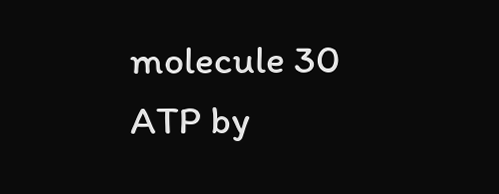molecule 30 ATP by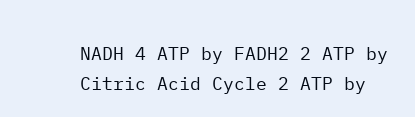NADH 4 ATP by FADH2 2 ATP by Citric Acid Cycle 2 ATP by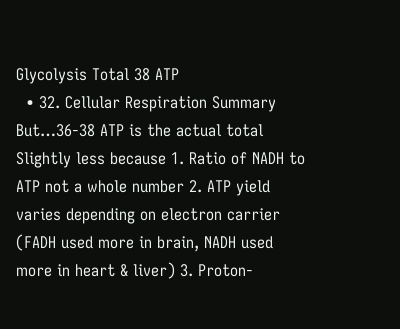Glycolysis Total 38 ATP
  • 32. Cellular Respiration Summary But…36-38 ATP is the actual total Slightly less because 1. Ratio of NADH to ATP not a whole number 2. ATP yield varies depending on electron carrier (FADH used more in brain, NADH used more in heart & liver) 3. Proton-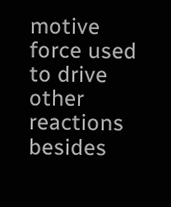motive force used to drive other reactions besides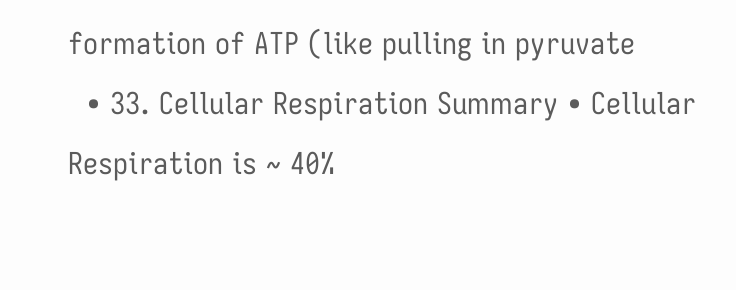formation of ATP (like pulling in pyruvate
  • 33. Cellular Respiration Summary • Cellular Respiration is ~ 40%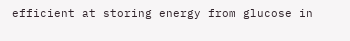efficient at storing energy from glucose in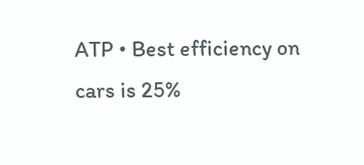ATP • Best efficiency on cars is 25%